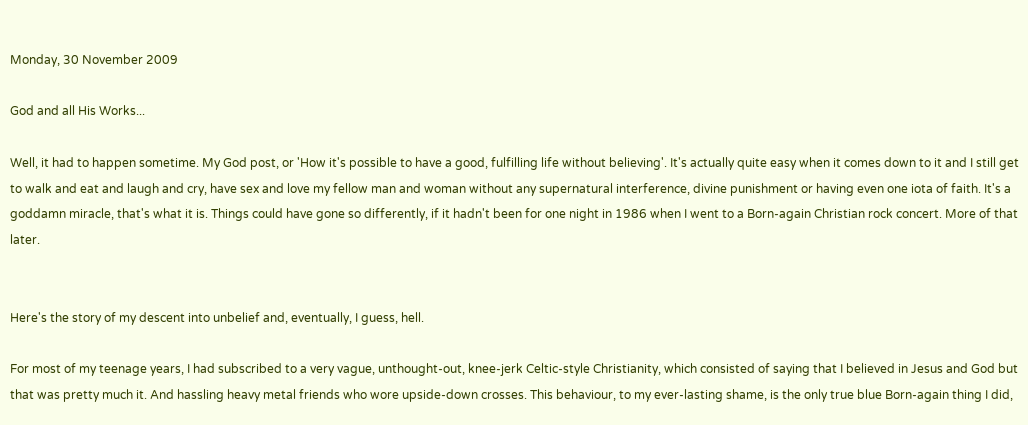Monday, 30 November 2009

God and all His Works...

Well, it had to happen sometime. My God post, or 'How it's possible to have a good, fulfilling life without believing'. It's actually quite easy when it comes down to it and I still get to walk and eat and laugh and cry, have sex and love my fellow man and woman without any supernatural interference, divine punishment or having even one iota of faith. It's a goddamn miracle, that's what it is. Things could have gone so differently, if it hadn't been for one night in 1986 when I went to a Born-again Christian rock concert. More of that later.


Here's the story of my descent into unbelief and, eventually, I guess, hell.

For most of my teenage years, I had subscribed to a very vague, unthought-out, knee-jerk Celtic-style Christianity, which consisted of saying that I believed in Jesus and God but that was pretty much it. And hassling heavy metal friends who wore upside-down crosses. This behaviour, to my ever-lasting shame, is the only true blue Born-again thing I did,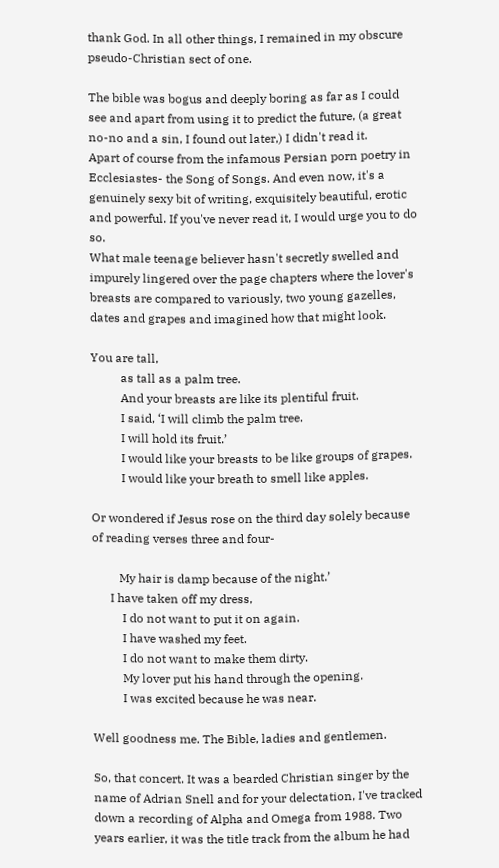thank God. In all other things, I remained in my obscure pseudo-Christian sect of one.

The bible was bogus and deeply boring as far as I could see and apart from using it to predict the future, (a great no-no and a sin, I found out later,) I didn't read it.
Apart of course from the infamous Persian porn poetry in Ecclesiastes- the Song of Songs. And even now, it's a genuinely sexy bit of writing, exquisitely beautiful, erotic and powerful. If you've never read it, I would urge you to do so.
What male teenage believer hasn't secretly swelled and impurely lingered over the page chapters where the lover's breasts are compared to variously, two young gazelles, dates and grapes and imagined how that might look.

You are tall,
          as tall as a palm tree.
          And your breasts are like its plentiful fruit.
          I said, ‘I will climb the palm tree.
          I will hold its fruit.’
          I would like your breasts to be like groups of grapes.
          I would like your breath to smell like apples.

Or wondered if Jesus rose on the third day solely because of reading verses three and four-

         My hair is damp because of the night.’
      I have taken off my dress,
          I do not want to put it on again.
          I have washed my feet.
          I do not want to make them dirty.
          My lover put his hand through the opening.
          I was excited because he was near.

Well goodness me. The Bible, ladies and gentlemen.

So, that concert. It was a bearded Christian singer by the name of Adrian Snell and for your delectation, I've tracked down a recording of Alpha and Omega from 1988. Two years earlier, it was the title track from the album he had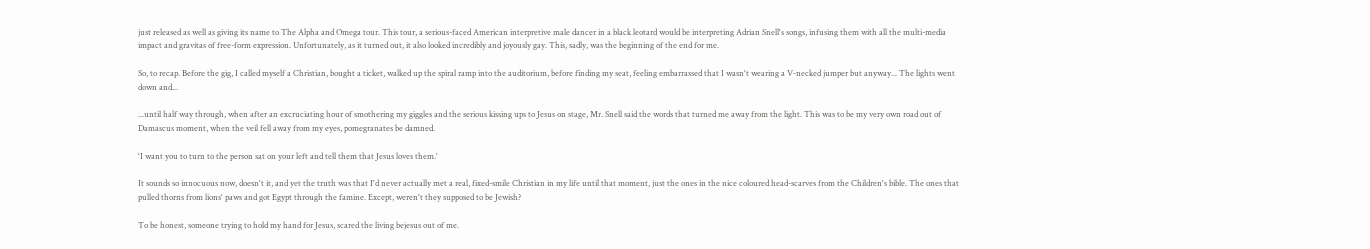just released as well as giving its name to The Alpha and Omega tour. This tour, a serious-faced American interpretive male dancer in a black leotard would be interpreting Adrian Snell's songs, infusing them with all the multi-media impact and gravitas of free-form expression. Unfortunately, as it turned out, it also looked incredibly and joyously gay. This, sadly, was the beginning of the end for me.

So, to recap. Before the gig, I called myself a Christian, bought a ticket, walked up the spiral ramp into the auditorium, before finding my seat, feeling embarrassed that I wasn't wearing a V-necked jumper but anyway... The lights went down and...

...until half way through, when after an excruciating hour of smothering my giggles and the serious kissing ups to Jesus on stage, Mr. Snell said the words that turned me away from the light. This was to be my very own road out of Damascus moment, when the veil fell away from my eyes, pomegranates be damned.

'I want you to turn to the person sat on your left and tell them that Jesus loves them.'

It sounds so innocuous now, doesn't it, and yet the truth was that I'd never actually met a real, fixed-smile Christian in my life until that moment, just the ones in the nice coloured head-scarves from the Children's bible. The ones that pulled thorns from lions' paws and got Egypt through the famine. Except, weren't they supposed to be Jewish?

To be honest, someone trying to hold my hand for Jesus, scared the living bejesus out of me.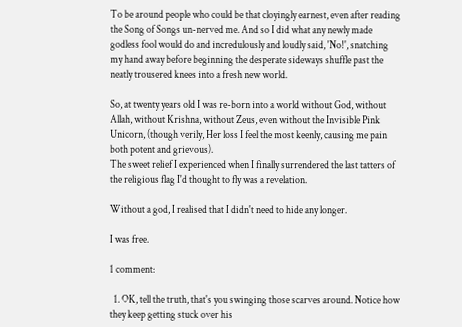To be around people who could be that cloyingly earnest, even after reading the Song of Songs un-nerved me. And so I did what any newly made godless fool would do and incredulously and loudly said, 'No!', snatching my hand away before beginning the desperate sideways shuffle past the neatly trousered knees into a fresh new world.

So, at twenty years old I was re-born into a world without God, without Allah, without Krishna, without Zeus, even without the Invisible Pink Unicorn, (though verily, Her loss I feel the most keenly, causing me pain both potent and grievous).
The sweet relief I experienced when I finally surrendered the last tatters of the religious flag I'd thought to fly was a revelation.

Without a god, I realised that I didn't need to hide any longer.

I was free.

1 comment:

  1. OK, tell the truth, that's you swinging those scarves around. Notice how they keep getting stuck over his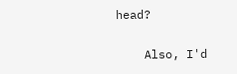head?

    Also, I'd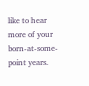like to hear more of your born-at-some-point years.